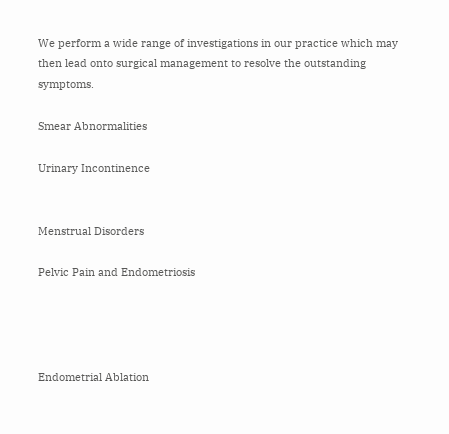We perform a wide range of investigations in our practice which may then lead onto surgical management to resolve the outstanding symptoms.

Smear Abnormalities

Urinary Incontinence


Menstrual Disorders

Pelvic Pain and Endometriosis




Endometrial Ablation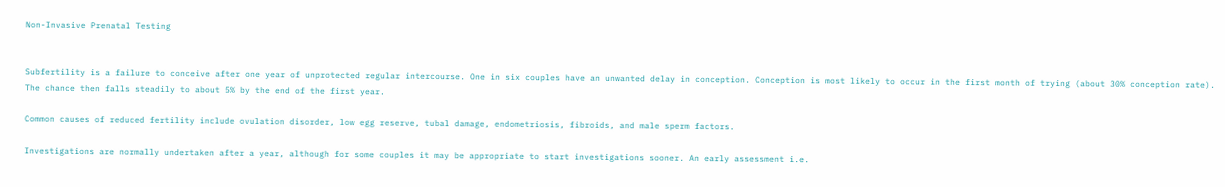Non-Invasive Prenatal Testing


Subfertility is a failure to conceive after one year of unprotected regular intercourse. One in six couples have an unwanted delay in conception. Conception is most likely to occur in the first month of trying (about 30% conception rate). The chance then falls steadily to about 5% by the end of the first year.

Common causes of reduced fertility include ovulation disorder, low egg reserve, tubal damage, endometriosis, fibroids, and male sperm factors.

Investigations are normally undertaken after a year, although for some couples it may be appropriate to start investigations sooner. An early assessment i.e.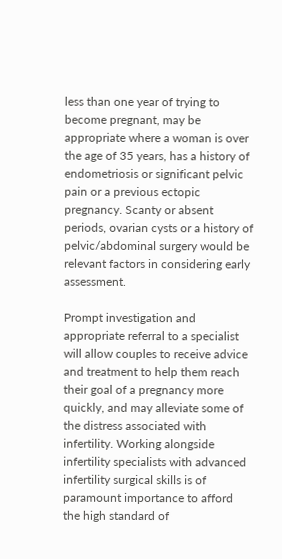less than one year of trying to become pregnant, may be appropriate where a woman is over the age of 35 years, has a history of endometriosis or significant pelvic pain or a previous ectopic pregnancy. Scanty or absent periods, ovarian cysts or a history of pelvic/abdominal surgery would be relevant factors in considering early assessment.

Prompt investigation and appropriate referral to a specialist will allow couples to receive advice and treatment to help them reach their goal of a pregnancy more quickly, and may alleviate some of the distress associated with infertility. Working alongside infertility specialists with advanced infertility surgical skills is of paramount importance to afford the high standard of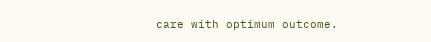care with optimum outcome.